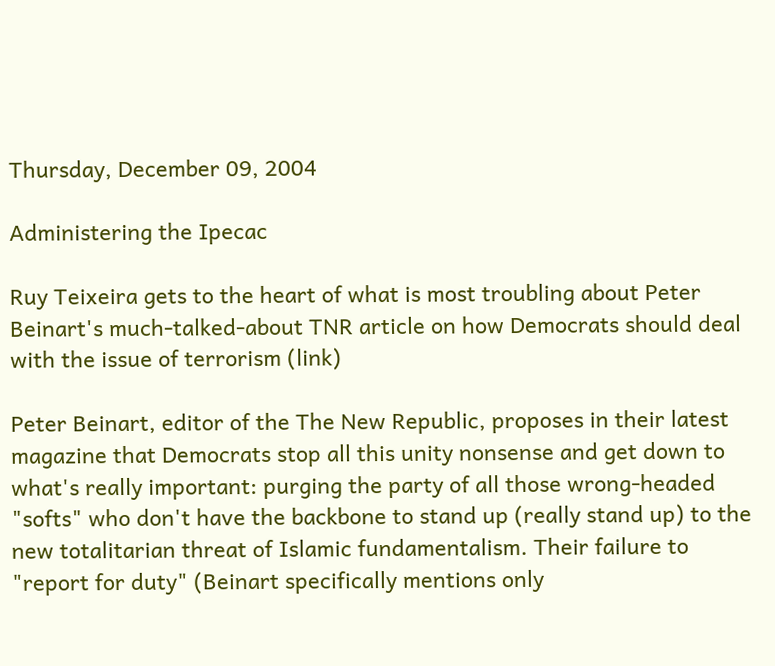Thursday, December 09, 2004

Administering the Ipecac

Ruy Teixeira gets to the heart of what is most troubling about Peter Beinart's much-talked-about TNR article on how Democrats should deal with the issue of terrorism (link)

Peter Beinart, editor of the The New Republic, proposes in their latest magazine that Democrats stop all this unity nonsense and get down to what's really important: purging the party of all those wrong-headed "softs" who don't have the backbone to stand up (really stand up) to the new totalitarian threat of Islamic fundamentalism. Their failure to "report for duty" (Beinart specifically mentions only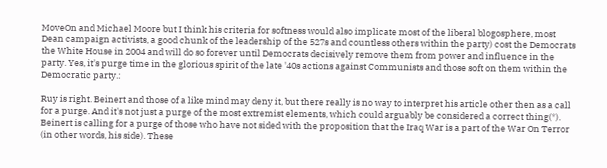MoveOn and Michael Moore but I think his criteria for softness would also implicate most of the liberal blogosphere, most Dean campaign activists, a good chunk of the leadership of the 527s and countless others within the party) cost the Democrats the White House in 2004 and will do so forever until Democrats decisively remove them from power and influence in the party. Yes, it's purge time in the glorious spirit of the late '40s actions against Communists and those soft on them within the Democratic party.:

Ruy is right. Beinert and those of a like mind may deny it, but there really is no way to interpret his article other then as a call for a purge. And it's not just a purge of the most extremist elements, which could arguably be considered a correct thing(*). Beinert is calling for a purge of those who have not sided with the proposition that the Iraq War is a part of the War On Terror (in other words, his side). These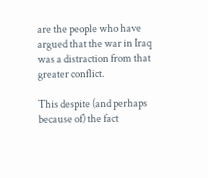are the people who have argued that the war in Iraq was a distraction from that greater conflict.

This despite (and perhaps because of) the fact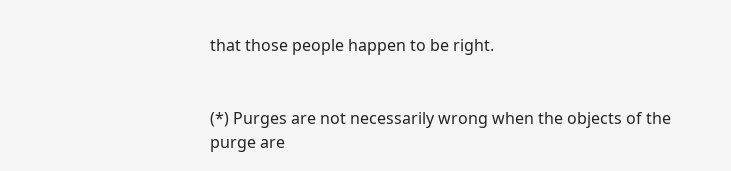that those people happen to be right.


(*) Purges are not necessarily wrong when the objects of the purge are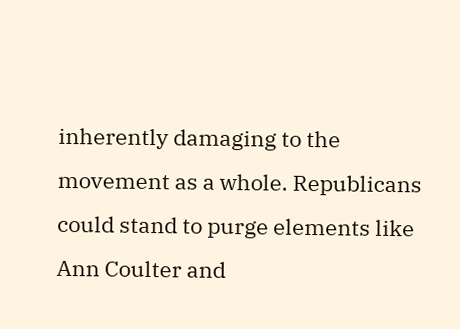inherently damaging to the movement as a whole. Republicans could stand to purge elements like Ann Coulter and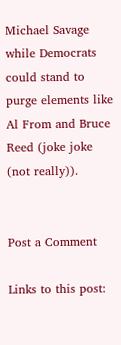Michael Savage while Democrats could stand to purge elements like Al From and Bruce Reed (joke joke (not really)).


Post a Comment

Links to this post: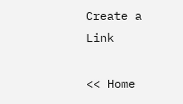Create a Link

<< Home